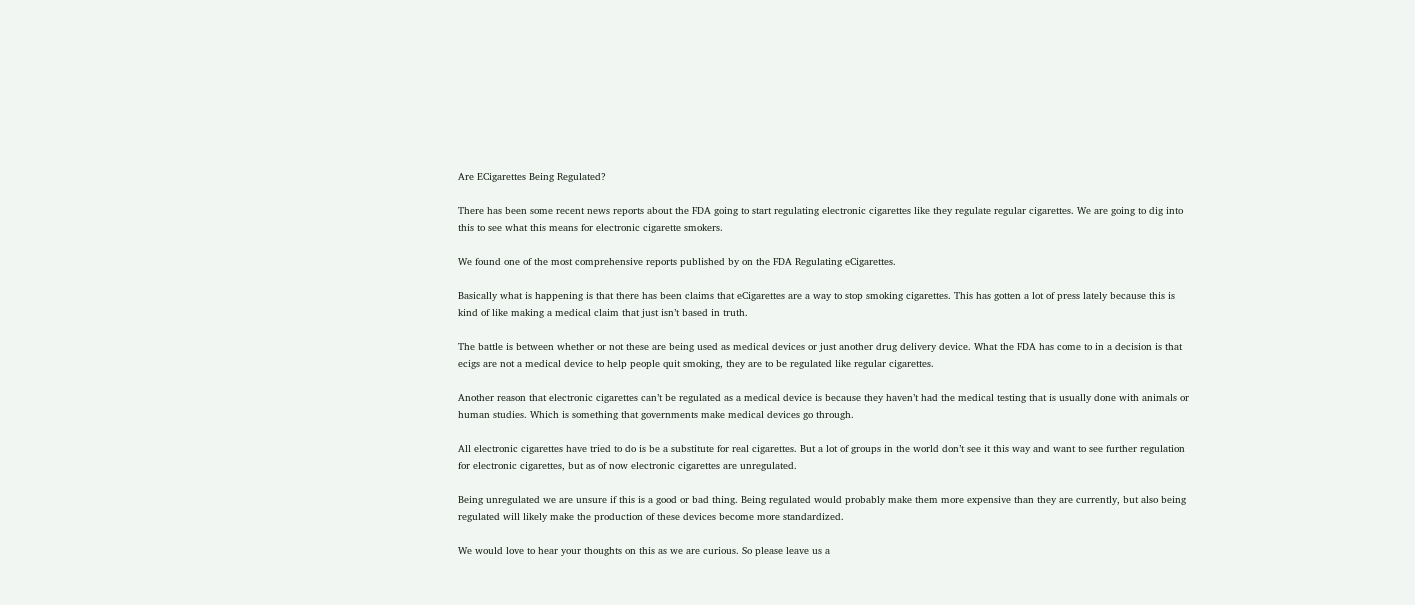Are ECigarettes Being Regulated?

There has been some recent news reports about the FDA going to start regulating electronic cigarettes like they regulate regular cigarettes. We are going to dig into this to see what this means for electronic cigarette smokers.

We found one of the most comprehensive reports published by on the FDA Regulating eCigarettes.

Basically what is happening is that there has been claims that eCigarettes are a way to stop smoking cigarettes. This has gotten a lot of press lately because this is kind of like making a medical claim that just isn’t based in truth.

The battle is between whether or not these are being used as medical devices or just another drug delivery device. What the FDA has come to in a decision is that ecigs are not a medical device to help people quit smoking, they are to be regulated like regular cigarettes.

Another reason that electronic cigarettes can’t be regulated as a medical device is because they haven’t had the medical testing that is usually done with animals or human studies. Which is something that governments make medical devices go through.

All electronic cigarettes have tried to do is be a substitute for real cigarettes. But a lot of groups in the world don’t see it this way and want to see further regulation for electronic cigarettes, but as of now electronic cigarettes are unregulated.

Being unregulated we are unsure if this is a good or bad thing. Being regulated would probably make them more expensive than they are currently, but also being regulated will likely make the production of these devices become more standardized.

We would love to hear your thoughts on this as we are curious. So please leave us a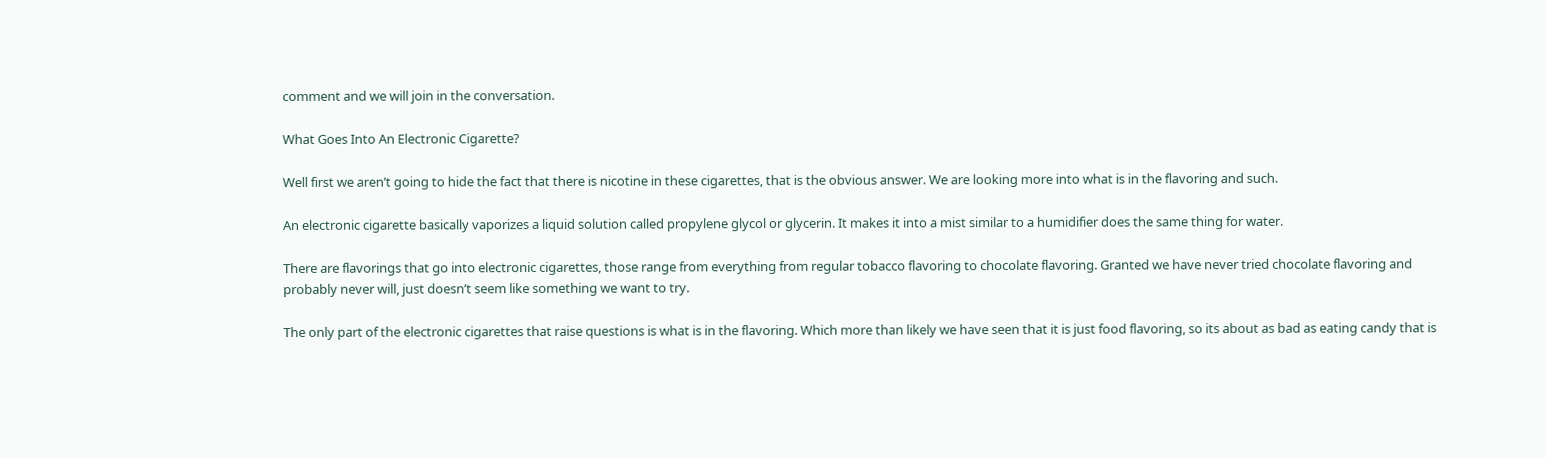comment and we will join in the conversation.

What Goes Into An Electronic Cigarette?

Well first we aren’t going to hide the fact that there is nicotine in these cigarettes, that is the obvious answer. We are looking more into what is in the flavoring and such.

An electronic cigarette basically vaporizes a liquid solution called propylene glycol or glycerin. It makes it into a mist similar to a humidifier does the same thing for water.

There are flavorings that go into electronic cigarettes, those range from everything from regular tobacco flavoring to chocolate flavoring. Granted we have never tried chocolate flavoring and probably never will, just doesn’t seem like something we want to try.

The only part of the electronic cigarettes that raise questions is what is in the flavoring. Which more than likely we have seen that it is just food flavoring, so its about as bad as eating candy that is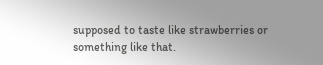supposed to taste like strawberries or something like that.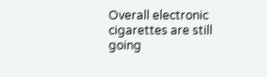Overall electronic cigarettes are still going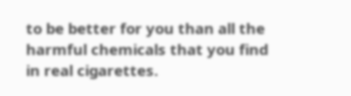to be better for you than all the harmful chemicals that you find in real cigarettes.